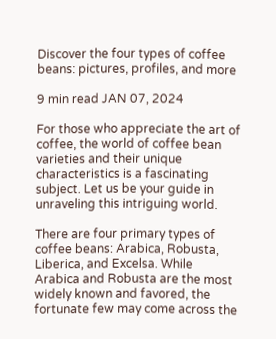Discover the four types of coffee beans: pictures, profiles, and more

9 min read JAN 07, 2024

For those who appreciate the art of coffee, the world of coffee bean varieties and their unique characteristics is a fascinating subject. Let us be your guide in unraveling this intriguing world.

There are four primary types of coffee beans: Arabica, Robusta, Liberica, and Excelsa. While Arabica and Robusta are the most widely known and favored, the fortunate few may come across the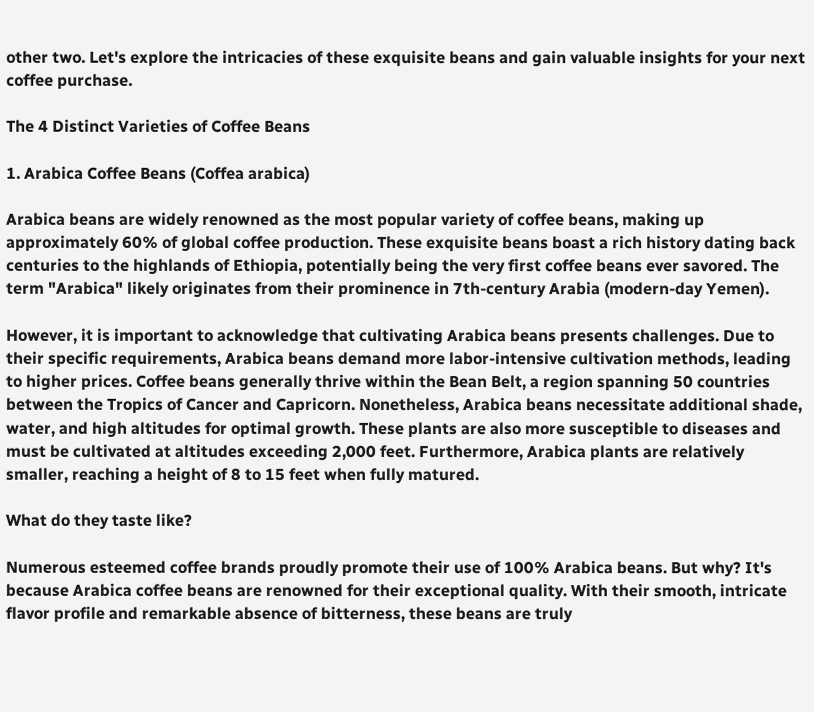other two. Let's explore the intricacies of these exquisite beans and gain valuable insights for your next coffee purchase.

The 4 Distinct Varieties of Coffee Beans

1. Arabica Coffee Beans (Coffea arabica)

Arabica beans are widely renowned as the most popular variety of coffee beans, making up approximately 60% of global coffee production. These exquisite beans boast a rich history dating back centuries to the highlands of Ethiopia, potentially being the very first coffee beans ever savored. The term "Arabica" likely originates from their prominence in 7th-century Arabia (modern-day Yemen).

However, it is important to acknowledge that cultivating Arabica beans presents challenges. Due to their specific requirements, Arabica beans demand more labor-intensive cultivation methods, leading to higher prices. Coffee beans generally thrive within the Bean Belt, a region spanning 50 countries between the Tropics of Cancer and Capricorn. Nonetheless, Arabica beans necessitate additional shade, water, and high altitudes for optimal growth. These plants are also more susceptible to diseases and must be cultivated at altitudes exceeding 2,000 feet. Furthermore, Arabica plants are relatively smaller, reaching a height of 8 to 15 feet when fully matured.

What do they taste like?

Numerous esteemed coffee brands proudly promote their use of 100% Arabica beans. But why? It's because Arabica coffee beans are renowned for their exceptional quality. With their smooth, intricate flavor profile and remarkable absence of bitterness, these beans are truly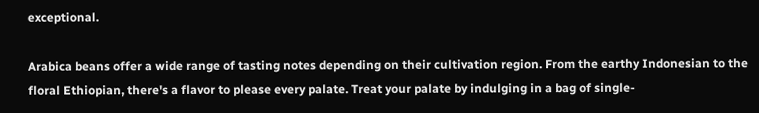exceptional.

Arabica beans offer a wide range of tasting notes depending on their cultivation region. From the earthy Indonesian to the floral Ethiopian, there's a flavor to please every palate. Treat your palate by indulging in a bag of single-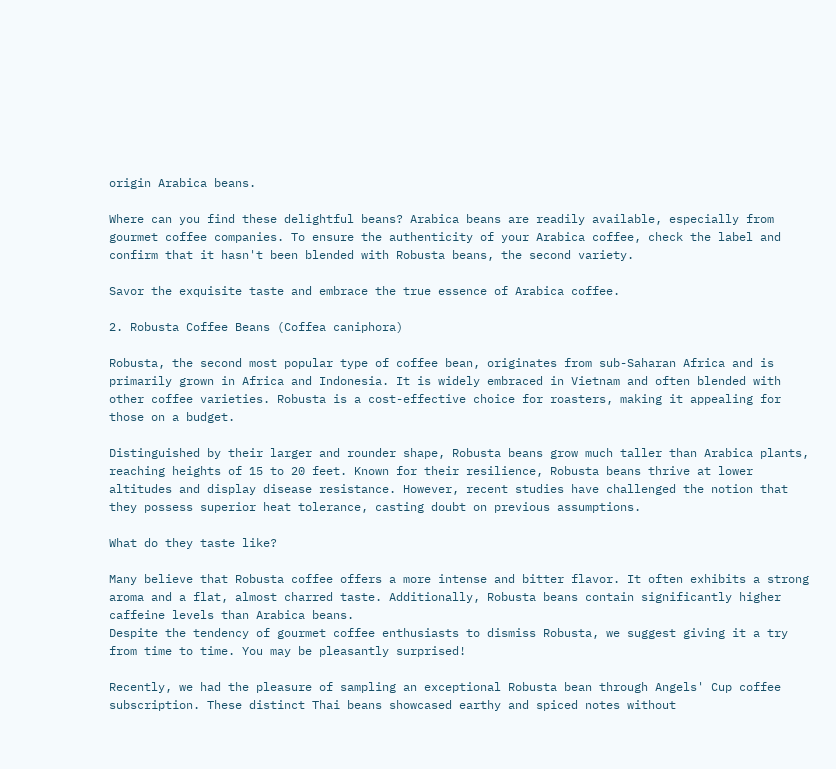origin Arabica beans.

Where can you find these delightful beans? Arabica beans are readily available, especially from gourmet coffee companies. To ensure the authenticity of your Arabica coffee, check the label and confirm that it hasn't been blended with Robusta beans, the second variety.

Savor the exquisite taste and embrace the true essence of Arabica coffee.

2. Robusta Coffee Beans (Coffea caniphora)

Robusta, the second most popular type of coffee bean, originates from sub-Saharan Africa and is primarily grown in Africa and Indonesia. It is widely embraced in Vietnam and often blended with other coffee varieties. Robusta is a cost-effective choice for roasters, making it appealing for those on a budget.

Distinguished by their larger and rounder shape, Robusta beans grow much taller than Arabica plants, reaching heights of 15 to 20 feet. Known for their resilience, Robusta beans thrive at lower altitudes and display disease resistance. However, recent studies have challenged the notion that they possess superior heat tolerance, casting doubt on previous assumptions.

What do they taste like?

Many believe that Robusta coffee offers a more intense and bitter flavor. It often exhibits a strong aroma and a flat, almost charred taste. Additionally, Robusta beans contain significantly higher caffeine levels than Arabica beans.
Despite the tendency of gourmet coffee enthusiasts to dismiss Robusta, we suggest giving it a try from time to time. You may be pleasantly surprised!

Recently, we had the pleasure of sampling an exceptional Robusta bean through Angels' Cup coffee subscription. These distinct Thai beans showcased earthy and spiced notes without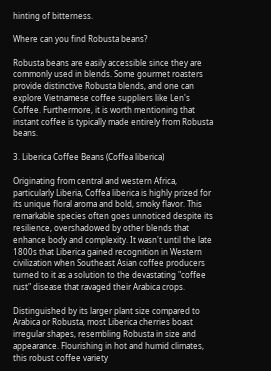hinting of bitterness.

Where can you find Robusta beans?

Robusta beans are easily accessible since they are commonly used in blends. Some gourmet roasters provide distinctive Robusta blends, and one can explore Vietnamese coffee suppliers like Len's Coffee. Furthermore, it is worth mentioning that instant coffee is typically made entirely from Robusta beans.

3. Liberica Coffee Beans (Coffea liberica)

Originating from central and western Africa, particularly Liberia, Coffea liberica is highly prized for its unique floral aroma and bold, smoky flavor. This remarkable species often goes unnoticed despite its resilience, overshadowed by other blends that enhance body and complexity. It wasn't until the late 1800s that Liberica gained recognition in Western civilization when Southeast Asian coffee producers turned to it as a solution to the devastating "coffee rust" disease that ravaged their Arabica crops.

Distinguished by its larger plant size compared to Arabica or Robusta, most Liberica cherries boast irregular shapes, resembling Robusta in size and appearance. Flourishing in hot and humid climates, this robust coffee variety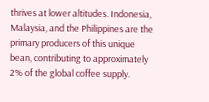thrives at lower altitudes. Indonesia, Malaysia, and the Philippines are the primary producers of this unique bean, contributing to approximately 2% of the global coffee supply.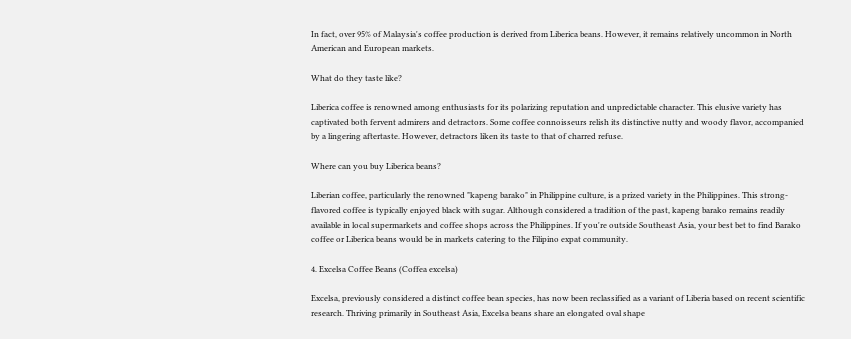In fact, over 95% of Malaysia's coffee production is derived from Liberica beans. However, it remains relatively uncommon in North American and European markets.

What do they taste like?

Liberica coffee is renowned among enthusiasts for its polarizing reputation and unpredictable character. This elusive variety has captivated both fervent admirers and detractors. Some coffee connoisseurs relish its distinctive nutty and woody flavor, accompanied by a lingering aftertaste. However, detractors liken its taste to that of charred refuse.

Where can you buy Liberica beans?

Liberian coffee, particularly the renowned "kapeng barako" in Philippine culture, is a prized variety in the Philippines. This strong-flavored coffee is typically enjoyed black with sugar. Although considered a tradition of the past, kapeng barako remains readily available in local supermarkets and coffee shops across the Philippines. If you're outside Southeast Asia, your best bet to find Barako coffee or Liberica beans would be in markets catering to the Filipino expat community.

4. Excelsa Coffee Beans (Coffea excelsa)

Excelsa, previously considered a distinct coffee bean species, has now been reclassified as a variant of Liberia based on recent scientific research. Thriving primarily in Southeast Asia, Excelsa beans share an elongated oval shape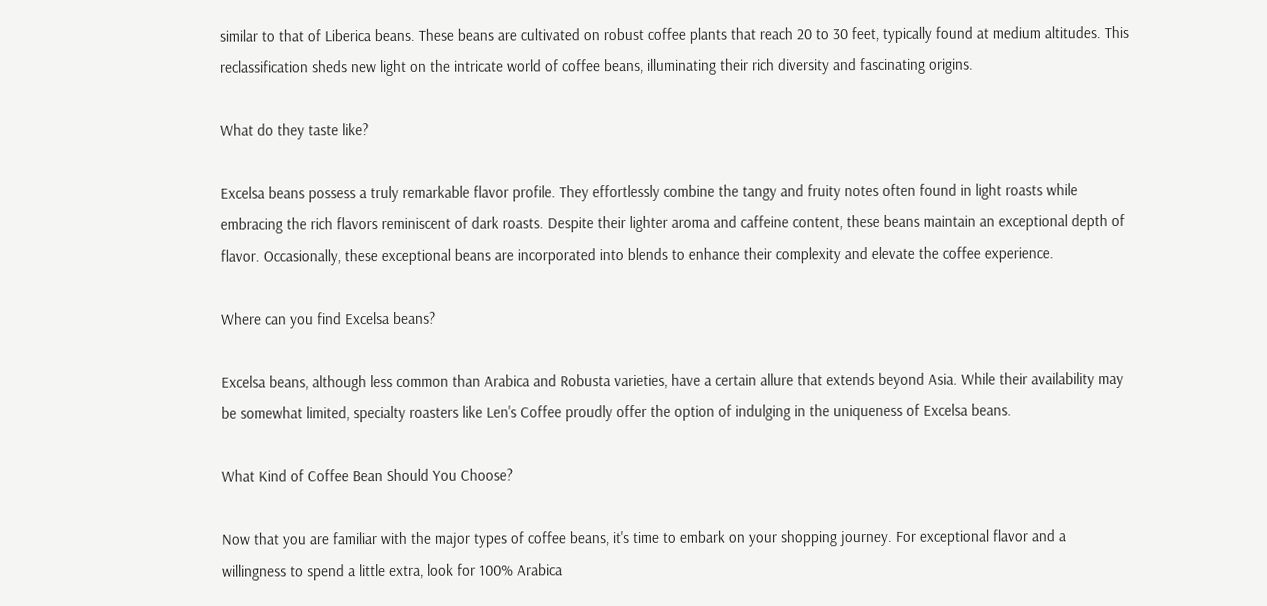similar to that of Liberica beans. These beans are cultivated on robust coffee plants that reach 20 to 30 feet, typically found at medium altitudes. This reclassification sheds new light on the intricate world of coffee beans, illuminating their rich diversity and fascinating origins.

What do they taste like?

Excelsa beans possess a truly remarkable flavor profile. They effortlessly combine the tangy and fruity notes often found in light roasts while embracing the rich flavors reminiscent of dark roasts. Despite their lighter aroma and caffeine content, these beans maintain an exceptional depth of flavor. Occasionally, these exceptional beans are incorporated into blends to enhance their complexity and elevate the coffee experience.

Where can you find Excelsa beans?

Excelsa beans, although less common than Arabica and Robusta varieties, have a certain allure that extends beyond Asia. While their availability may be somewhat limited, specialty roasters like Len's Coffee proudly offer the option of indulging in the uniqueness of Excelsa beans.

What Kind of Coffee Bean Should You Choose?

Now that you are familiar with the major types of coffee beans, it's time to embark on your shopping journey. For exceptional flavor and a willingness to spend a little extra, look for 100% Arabica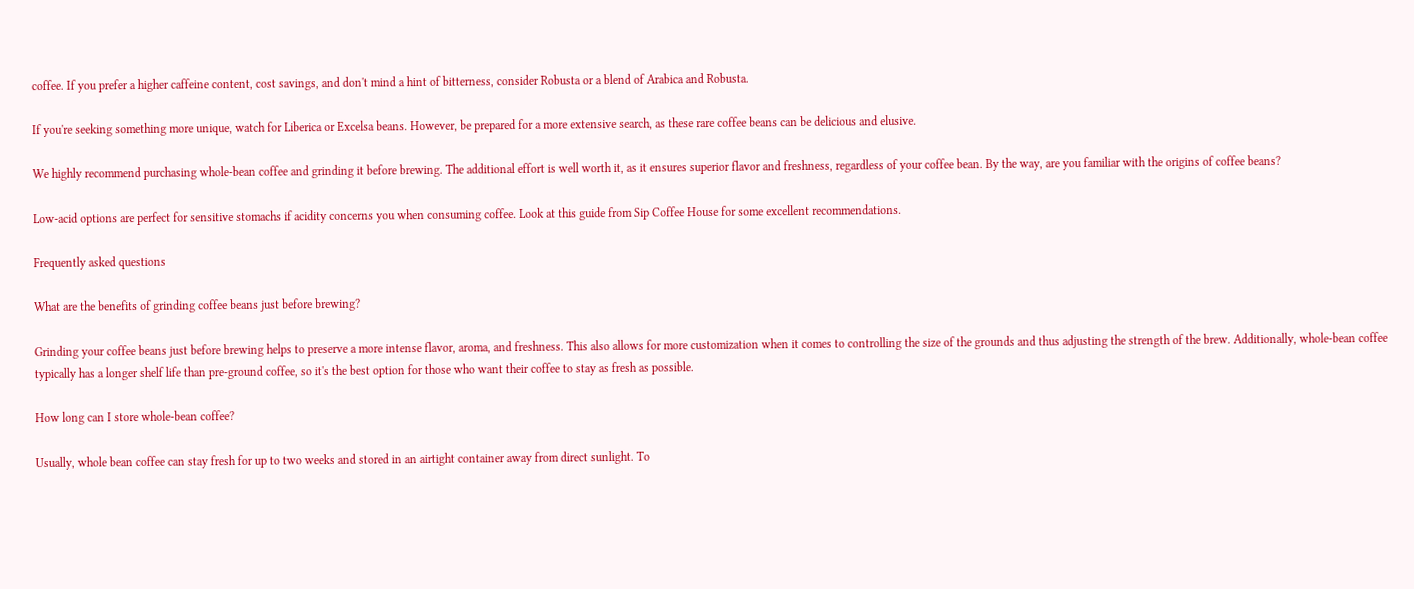coffee. If you prefer a higher caffeine content, cost savings, and don't mind a hint of bitterness, consider Robusta or a blend of Arabica and Robusta.

If you're seeking something more unique, watch for Liberica or Excelsa beans. However, be prepared for a more extensive search, as these rare coffee beans can be delicious and elusive.

We highly recommend purchasing whole-bean coffee and grinding it before brewing. The additional effort is well worth it, as it ensures superior flavor and freshness, regardless of your coffee bean. By the way, are you familiar with the origins of coffee beans?

Low-acid options are perfect for sensitive stomachs if acidity concerns you when consuming coffee. Look at this guide from Sip Coffee House for some excellent recommendations.

Frequently asked questions

What are the benefits of grinding coffee beans just before brewing?

Grinding your coffee beans just before brewing helps to preserve a more intense flavor, aroma, and freshness. This also allows for more customization when it comes to controlling the size of the grounds and thus adjusting the strength of the brew. Additionally, whole-bean coffee typically has a longer shelf life than pre-ground coffee, so it's the best option for those who want their coffee to stay as fresh as possible.

How long can I store whole-bean coffee?

Usually, whole bean coffee can stay fresh for up to two weeks and stored in an airtight container away from direct sunlight. To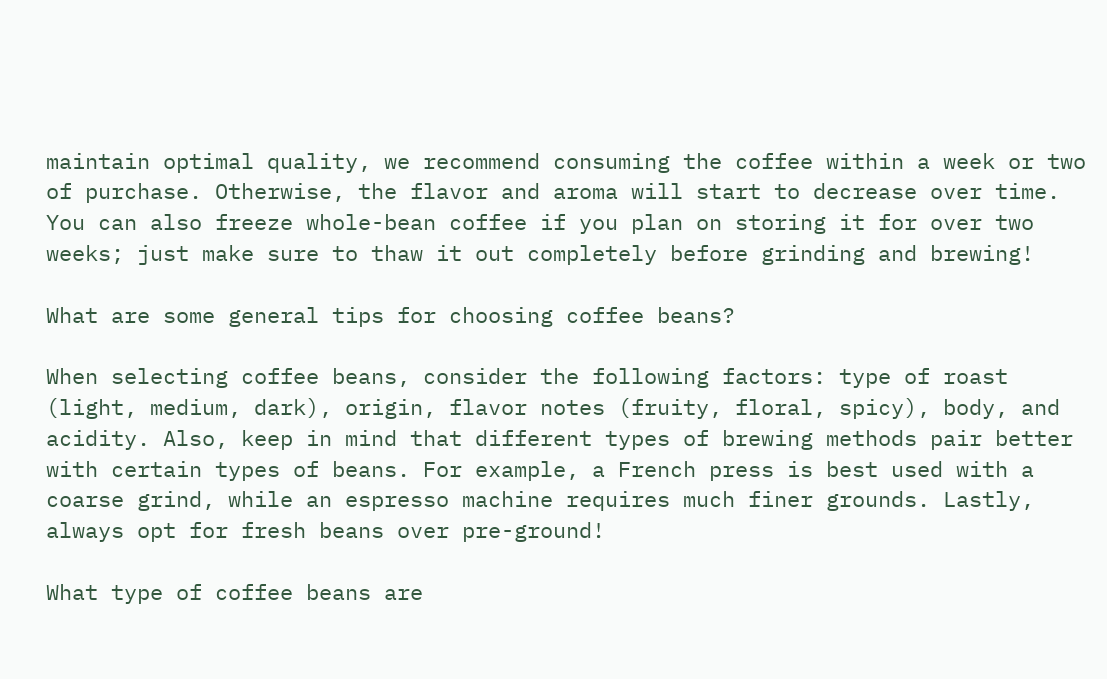maintain optimal quality, we recommend consuming the coffee within a week or two of purchase. Otherwise, the flavor and aroma will start to decrease over time. You can also freeze whole-bean coffee if you plan on storing it for over two weeks; just make sure to thaw it out completely before grinding and brewing!

What are some general tips for choosing coffee beans?

When selecting coffee beans, consider the following factors: type of roast (light, medium, dark), origin, flavor notes (fruity, floral, spicy), body, and acidity. Also, keep in mind that different types of brewing methods pair better with certain types of beans. For example, a French press is best used with a coarse grind, while an espresso machine requires much finer grounds. Lastly, always opt for fresh beans over pre-ground!

What type of coffee beans are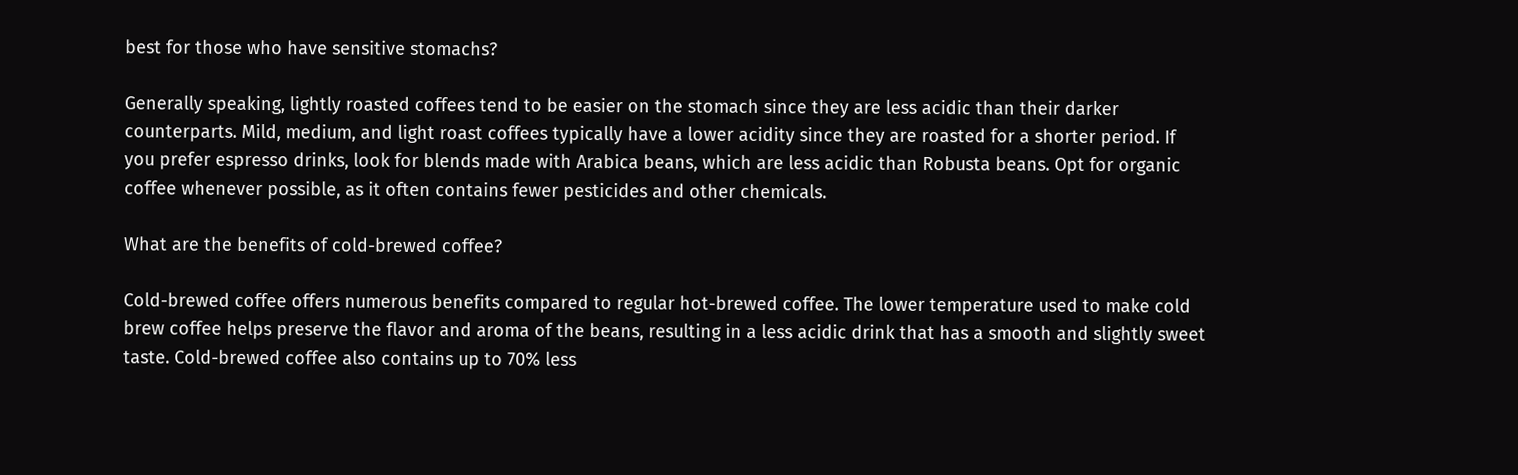best for those who have sensitive stomachs?

Generally speaking, lightly roasted coffees tend to be easier on the stomach since they are less acidic than their darker counterparts. Mild, medium, and light roast coffees typically have a lower acidity since they are roasted for a shorter period. If you prefer espresso drinks, look for blends made with Arabica beans, which are less acidic than Robusta beans. Opt for organic coffee whenever possible, as it often contains fewer pesticides and other chemicals.

What are the benefits of cold-brewed coffee?

Cold-brewed coffee offers numerous benefits compared to regular hot-brewed coffee. The lower temperature used to make cold brew coffee helps preserve the flavor and aroma of the beans, resulting in a less acidic drink that has a smooth and slightly sweet taste. Cold-brewed coffee also contains up to 70% less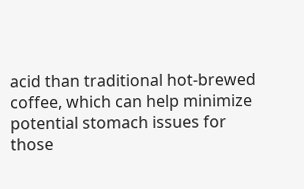acid than traditional hot-brewed coffee, which can help minimize potential stomach issues for those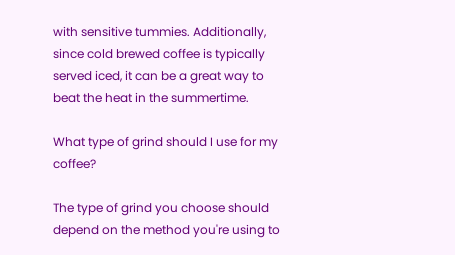with sensitive tummies. Additionally, since cold brewed coffee is typically served iced, it can be a great way to beat the heat in the summertime.

What type of grind should I use for my coffee?

The type of grind you choose should depend on the method you're using to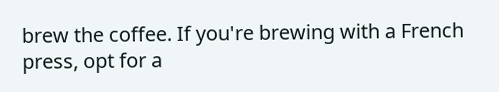brew the coffee. If you're brewing with a French press, opt for a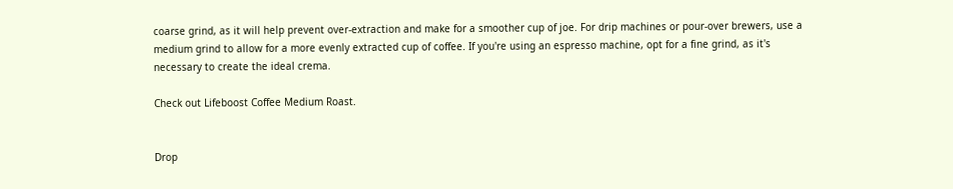coarse grind, as it will help prevent over-extraction and make for a smoother cup of joe. For drip machines or pour-over brewers, use a medium grind to allow for a more evenly extracted cup of coffee. If you're using an espresso machine, opt for a fine grind, as it's necessary to create the ideal crema.

Check out Lifeboost Coffee Medium Roast.


Drop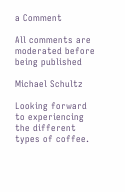a Comment

All comments are moderated before being published

Michael Schultz

Looking forward to experiencing the different types of coffee.